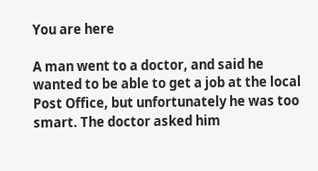You are here

A man went to a doctor, and said he wanted to be able to get a job at the local Post Office, but unfortunately he was too smart. The doctor asked him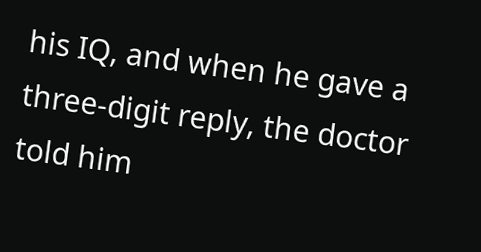his IQ, and when he gave a three-digit reply, the doctor told him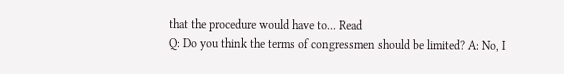that the procedure would have to... Read
Q: Do you think the terms of congressmen should be limited? A: No, I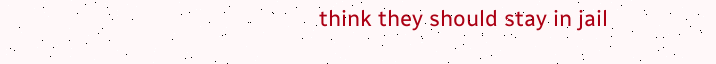think they should stay in jail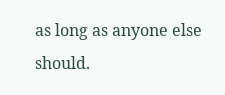as long as anyone else should.